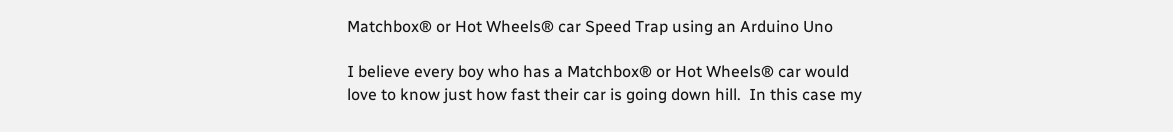Matchbox® or Hot Wheels® car Speed Trap using an Arduino Uno

I believe every boy who has a Matchbox® or Hot Wheels® car would love to know just how fast their car is going down hill.  In this case my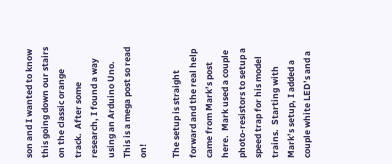son and I wanted to know this going down our stairs on the classic orange track.  After some research, I found a way using an Arduino Uno. This is a mega post so read on!

The setup is straight forward and the real help came from Mark’s post here.  Mark used a couple photo-resistors to setup a speed trap for his model trains.  Starting with Mark’s setup, I added a couple white LED’s and a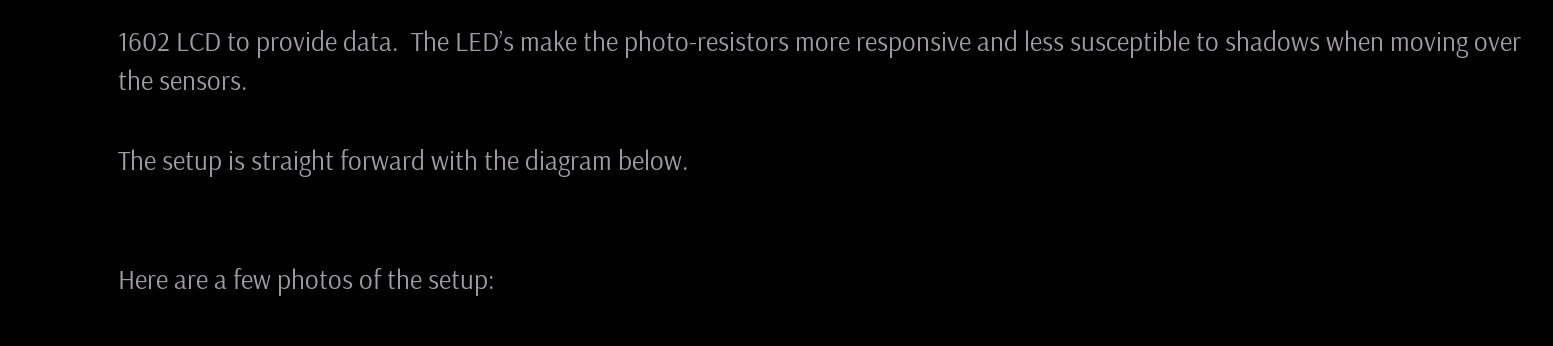1602 LCD to provide data.  The LED’s make the photo-resistors more responsive and less susceptible to shadows when moving over the sensors.

The setup is straight forward with the diagram below.


Here are a few photos of the setup: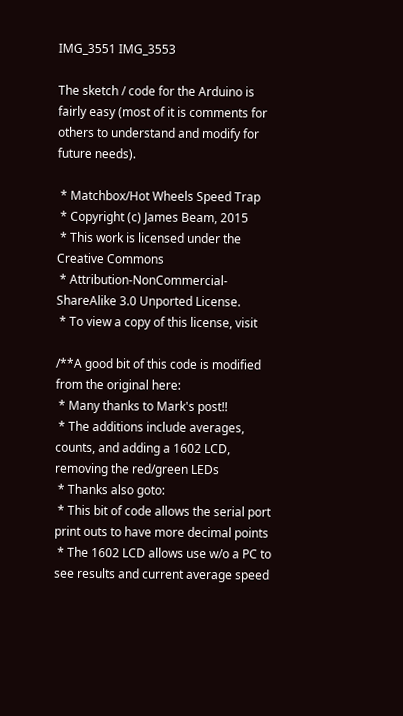IMG_3551 IMG_3553

The sketch / code for the Arduino is fairly easy (most of it is comments for others to understand and modify for future needs).

 * Matchbox/Hot Wheels Speed Trap
 * Copyright (c) James Beam, 2015
 * This work is licensed under the Creative Commons
 * Attribution-NonCommercial-ShareAlike 3.0 Unported License.
 * To view a copy of this license, visit

/**A good bit of this code is modified from the original here:
 * Many thanks to Mark's post!!
 * The additions include averages, counts, and adding a 1602 LCD, removing the red/green LEDs
 * Thanks also goto:
 * This bit of code allows the serial port print outs to have more decimal points
 * The 1602 LCD allows use w/o a PC to see results and current average speed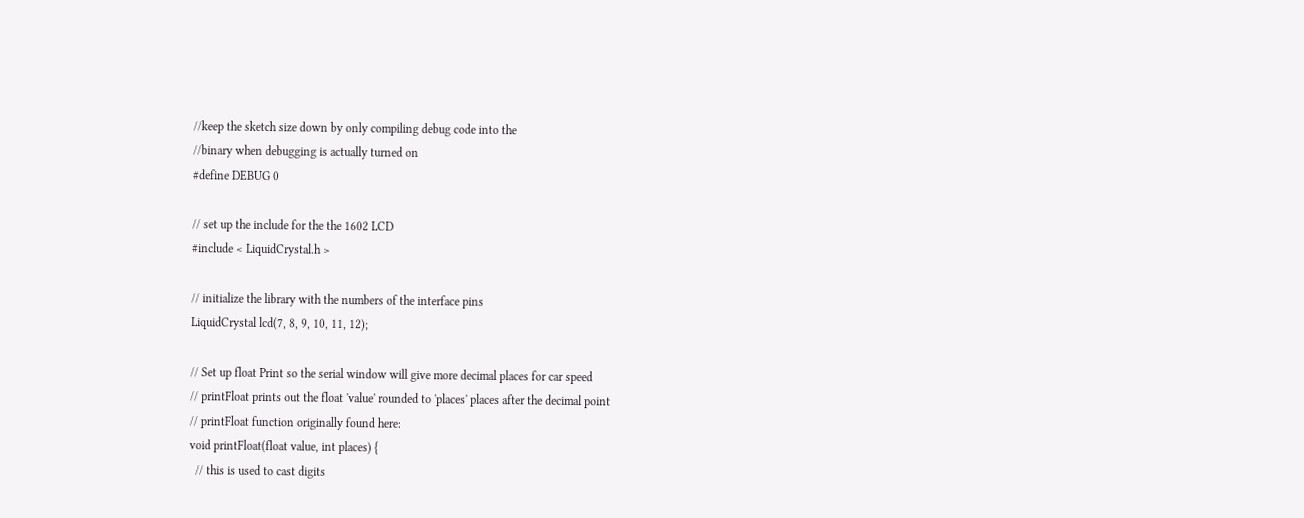//keep the sketch size down by only compiling debug code into the
//binary when debugging is actually turned on
#define DEBUG 0

// set up the include for the the 1602 LCD
#include < LiquidCrystal.h >

// initialize the library with the numbers of the interface pins
LiquidCrystal lcd(7, 8, 9, 10, 11, 12);

// Set up float Print so the serial window will give more decimal places for car speed
// printFloat prints out the float 'value' rounded to 'places' places after the decimal point
// printFloat function originally found here:
void printFloat(float value, int places) {
  // this is used to cast digits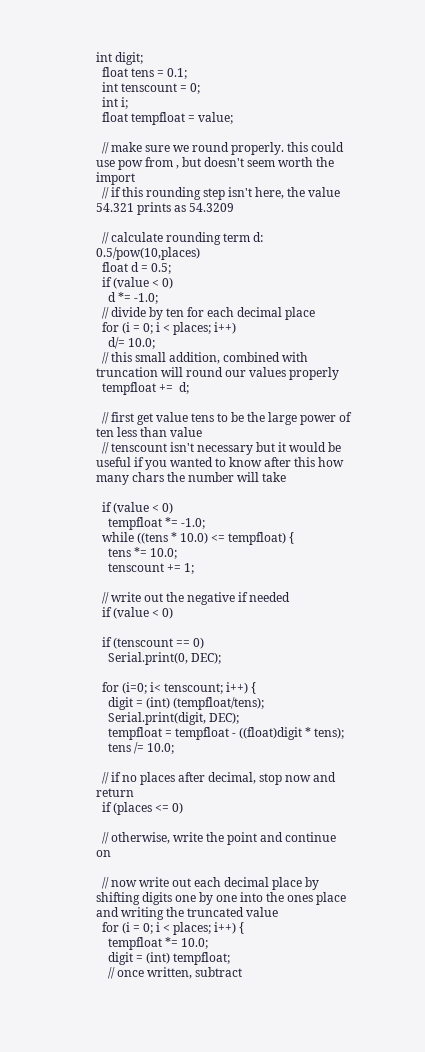int digit;
  float tens = 0.1;
  int tenscount = 0;
  int i;
  float tempfloat = value;

  // make sure we round properly. this could use pow from , but doesn't seem worth the import
  // if this rounding step isn't here, the value  54.321 prints as 54.3209

  // calculate rounding term d:   0.5/pow(10,places)
  float d = 0.5;
  if (value < 0)
    d *= -1.0;
  // divide by ten for each decimal place
  for (i = 0; i < places; i++)
    d/= 10.0;
  // this small addition, combined with truncation will round our values properly
  tempfloat +=  d;

  // first get value tens to be the large power of ten less than value
  // tenscount isn't necessary but it would be useful if you wanted to know after this how many chars the number will take

  if (value < 0)
    tempfloat *= -1.0;
  while ((tens * 10.0) <= tempfloat) {
    tens *= 10.0;
    tenscount += 1;

  // write out the negative if needed
  if (value < 0)

  if (tenscount == 0)
    Serial.print(0, DEC);

  for (i=0; i< tenscount; i++) {
    digit = (int) (tempfloat/tens);
    Serial.print(digit, DEC);
    tempfloat = tempfloat - ((float)digit * tens);
    tens /= 10.0;

  // if no places after decimal, stop now and return
  if (places <= 0)

  // otherwise, write the point and continue on

  // now write out each decimal place by shifting digits one by one into the ones place and writing the truncated value
  for (i = 0; i < places; i++) {
    tempfloat *= 10.0;
    digit = (int) tempfloat;
    // once written, subtract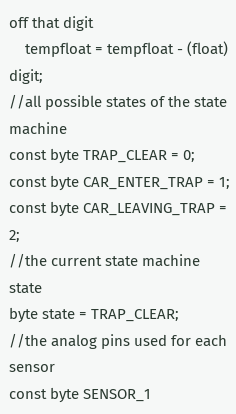off that digit
    tempfloat = tempfloat - (float) digit;
//all possible states of the state machine
const byte TRAP_CLEAR = 0;
const byte CAR_ENTER_TRAP = 1;
const byte CAR_LEAVING_TRAP = 2;
//the current state machine state
byte state = TRAP_CLEAR;
//the analog pins used for each sensor
const byte SENSOR_1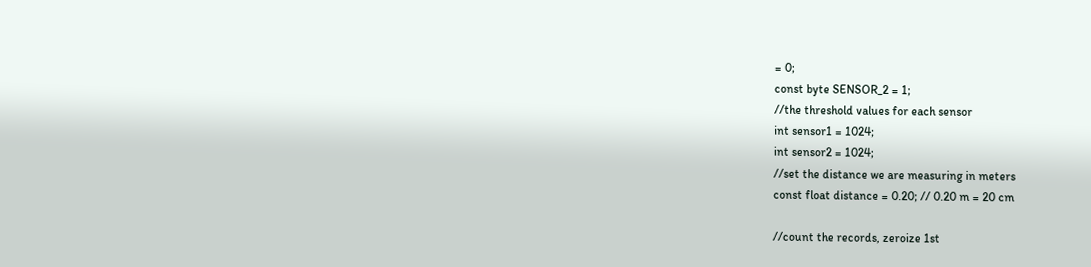= 0;
const byte SENSOR_2 = 1;
//the threshold values for each sensor
int sensor1 = 1024;
int sensor2 = 1024;
//set the distance we are measuring in meters
const float distance = 0.20; // 0.20 m = 20 cm

//count the records, zeroize 1st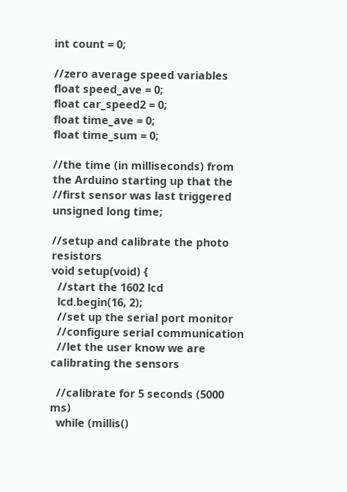int count = 0;

//zero average speed variables
float speed_ave = 0;
float car_speed2 = 0;
float time_ave = 0;
float time_sum = 0;

//the time (in milliseconds) from the Arduino starting up that the
//first sensor was last triggered
unsigned long time;

//setup and calibrate the photo resistors
void setup(void) {
  //start the 1602 lcd
  lcd.begin(16, 2);
  //set up the serial port monitor
  //configure serial communication
  //let the user know we are calibrating the sensors

  //calibrate for 5 seconds (5000 ms)
  while (millis()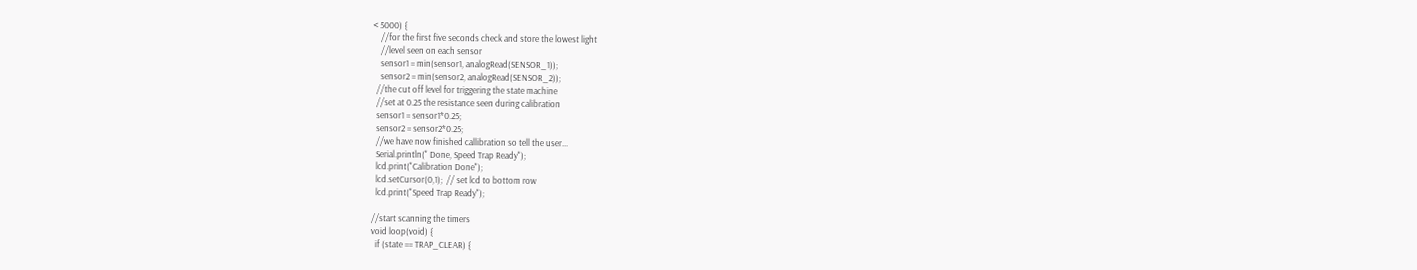< 5000) {
    //for the first five seconds check and store the lowest light
    //level seen on each sensor
    sensor1 = min(sensor1, analogRead(SENSOR_1));
    sensor2 = min(sensor2, analogRead(SENSOR_2));
  //the cut off level for triggering the state machine
  //set at 0.25 the resistance seen during calibration
  sensor1 = sensor1*0.25;
  sensor2 = sensor2*0.25;
  //we have now finished callibration so tell the user...
  Serial.println(" Done, Speed Trap Ready");
  lcd.print("Calibration Done");
  lcd.setCursor(0,1);  // set lcd to bottom row
  lcd.print("Speed Trap Ready");

//start scanning the timers
void loop(void) {
  if (state == TRAP_CLEAR) {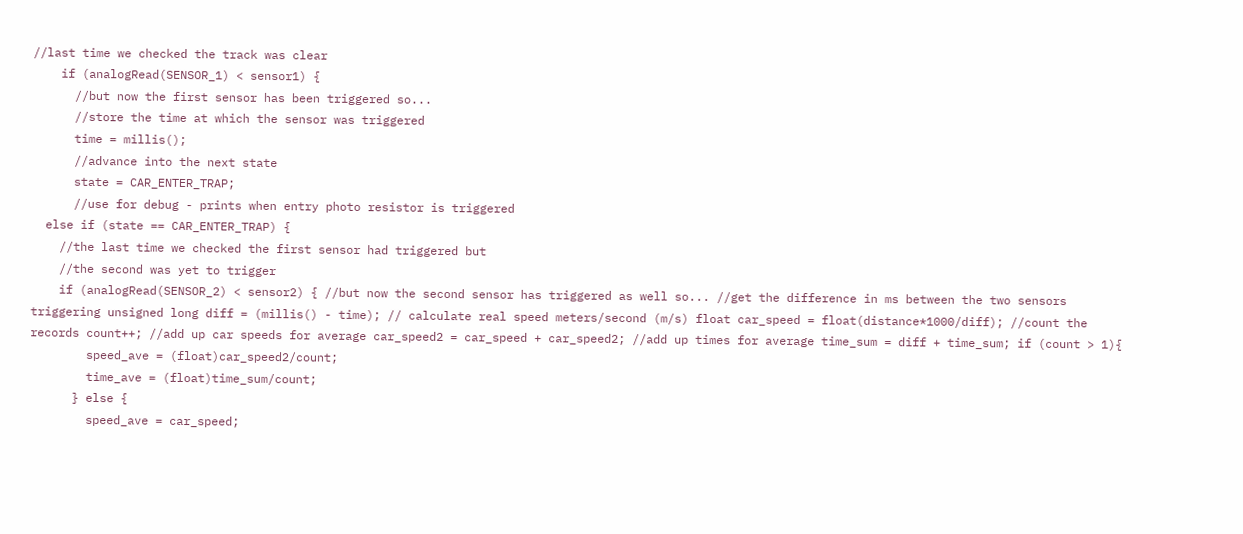//last time we checked the track was clear
    if (analogRead(SENSOR_1) < sensor1) {
      //but now the first sensor has been triggered so...
      //store the time at which the sensor was triggered
      time = millis();
      //advance into the next state
      state = CAR_ENTER_TRAP;
      //use for debug - prints when entry photo resistor is triggered
  else if (state == CAR_ENTER_TRAP) {
    //the last time we checked the first sensor had triggered but
    //the second was yet to trigger
    if (analogRead(SENSOR_2) < sensor2) { //but now the second sensor has triggered as well so... //get the difference in ms between the two sensors triggering unsigned long diff = (millis() - time); // calculate real speed meters/second (m/s) float car_speed = float(distance*1000/diff); //count the records count++; //add up car speeds for average car_speed2 = car_speed + car_speed2; //add up times for average time_sum = diff + time_sum; if (count > 1){
        speed_ave = (float)car_speed2/count;
        time_ave = (float)time_sum/count;
      } else {
        speed_ave = car_speed;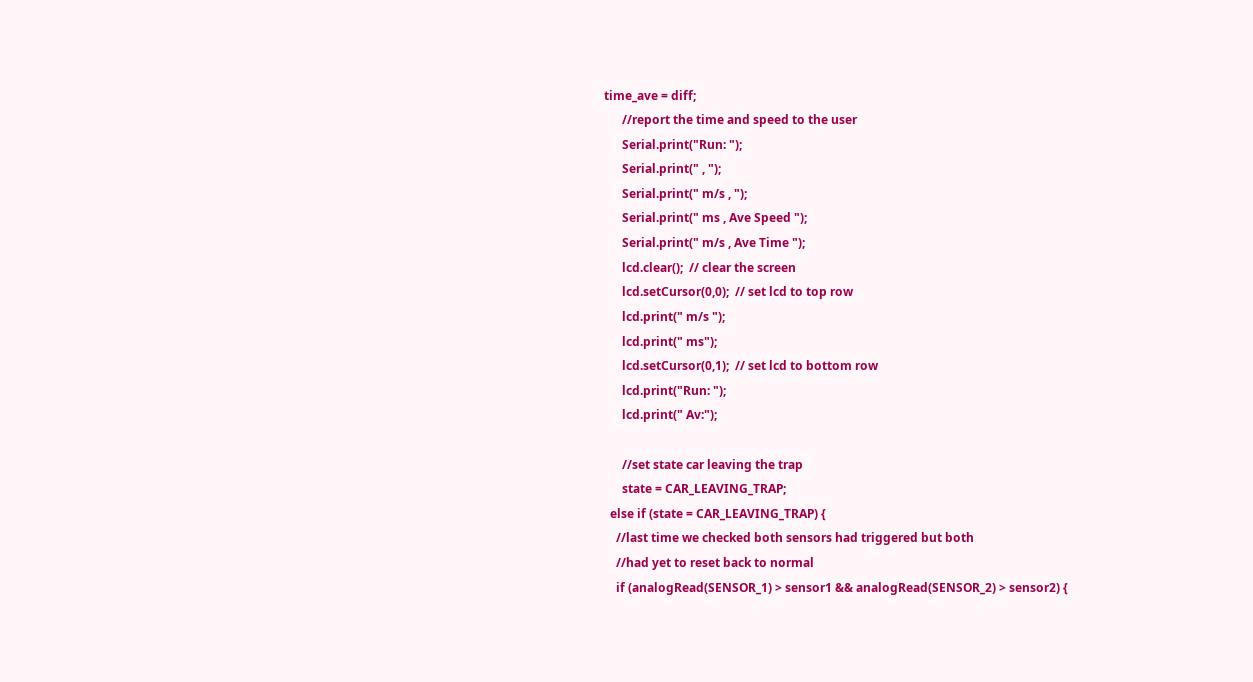time_ave = diff;
      //report the time and speed to the user
      Serial.print("Run: ");
      Serial.print(" , ");
      Serial.print(" m/s , ");
      Serial.print(" ms , Ave Speed ");
      Serial.print(" m/s , Ave Time ");
      lcd.clear();  // clear the screen
      lcd.setCursor(0,0);  // set lcd to top row
      lcd.print(" m/s ");
      lcd.print(" ms");
      lcd.setCursor(0,1);  // set lcd to bottom row
      lcd.print("Run: ");
      lcd.print(" Av:");

      //set state car leaving the trap
      state = CAR_LEAVING_TRAP;
  else if (state = CAR_LEAVING_TRAP) {
    //last time we checked both sensors had triggered but both
    //had yet to reset back to normal
    if (analogRead(SENSOR_1) > sensor1 && analogRead(SENSOR_2) > sensor2) {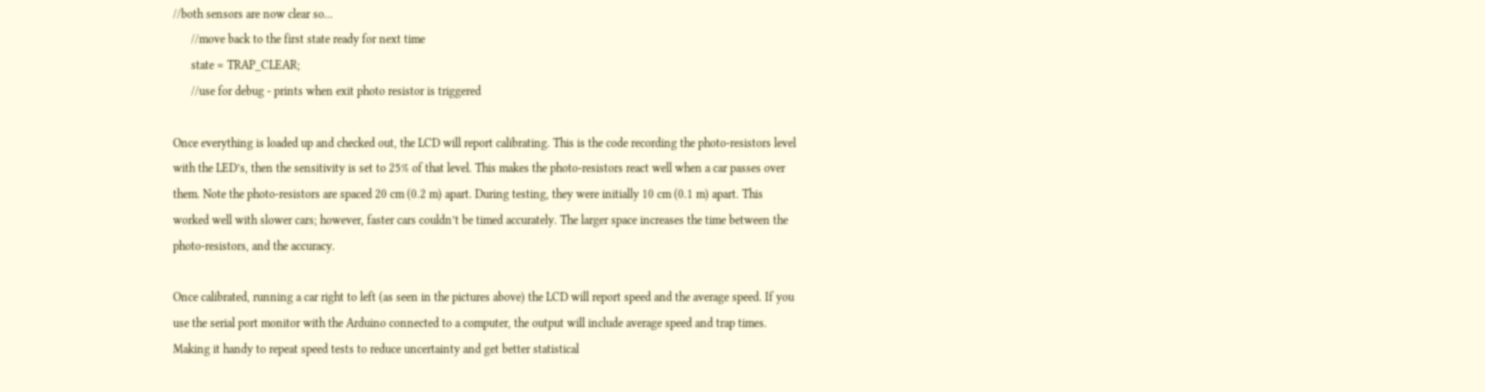//both sensors are now clear so...
      //move back to the first state ready for next time
      state = TRAP_CLEAR;
      //use for debug - prints when exit photo resistor is triggered

Once everything is loaded up and checked out, the LCD will report calibrating. This is the code recording the photo-resistors level with the LED’s, then the sensitivity is set to 25% of that level. This makes the photo-resistors react well when a car passes over them. Note the photo-resistors are spaced 20 cm (0.2 m) apart. During testing, they were initially 10 cm (0.1 m) apart. This worked well with slower cars; however, faster cars couldn’t be timed accurately. The larger space increases the time between the photo-resistors, and the accuracy.

Once calibrated, running a car right to left (as seen in the pictures above) the LCD will report speed and the average speed. If you use the serial port monitor with the Arduino connected to a computer, the output will include average speed and trap times. Making it handy to repeat speed tests to reduce uncertainty and get better statistical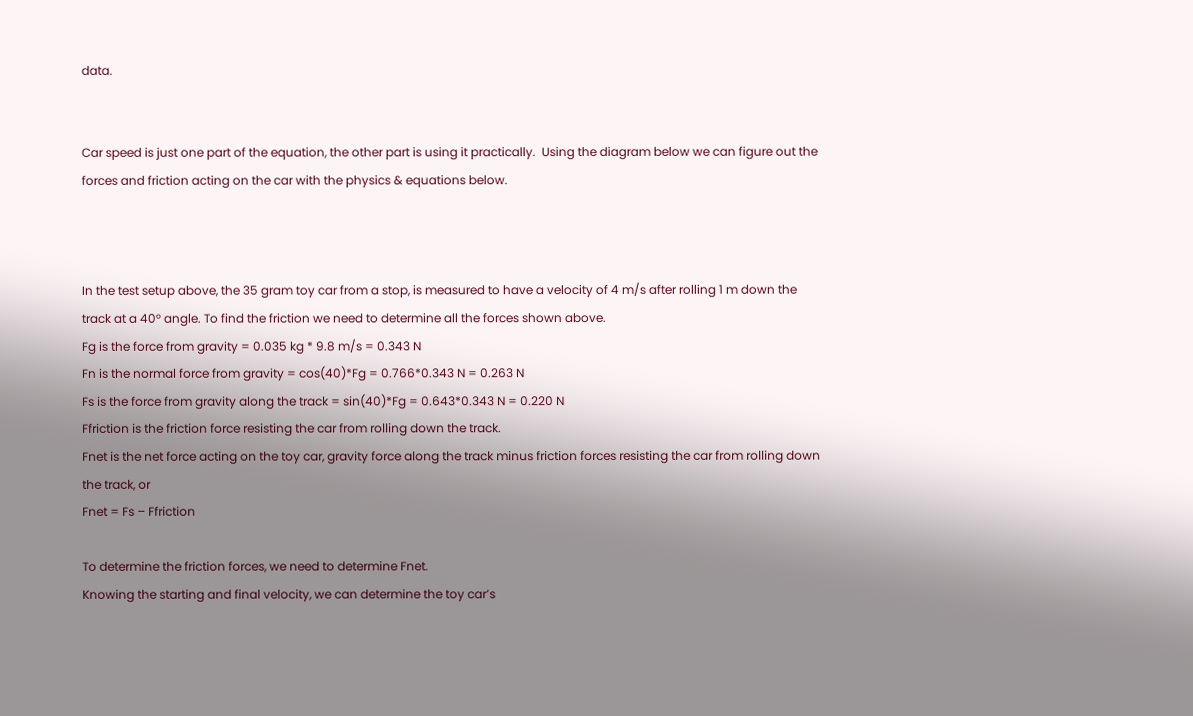data.


Car speed is just one part of the equation, the other part is using it practically.  Using the diagram below we can figure out the forces and friction acting on the car with the physics & equations below.



In the test setup above, the 35 gram toy car from a stop, is measured to have a velocity of 4 m/s after rolling 1 m down the track at a 40° angle. To find the friction we need to determine all the forces shown above.
Fg is the force from gravity = 0.035 kg * 9.8 m/s = 0.343 N
Fn is the normal force from gravity = cos(40)*Fg = 0.766*0.343 N = 0.263 N
Fs is the force from gravity along the track = sin(40)*Fg = 0.643*0.343 N = 0.220 N
Ffriction is the friction force resisting the car from rolling down the track.
Fnet is the net force acting on the toy car, gravity force along the track minus friction forces resisting the car from rolling down the track, or
Fnet = Fs – Ffriction

To determine the friction forces, we need to determine Fnet.
Knowing the starting and final velocity, we can determine the toy car’s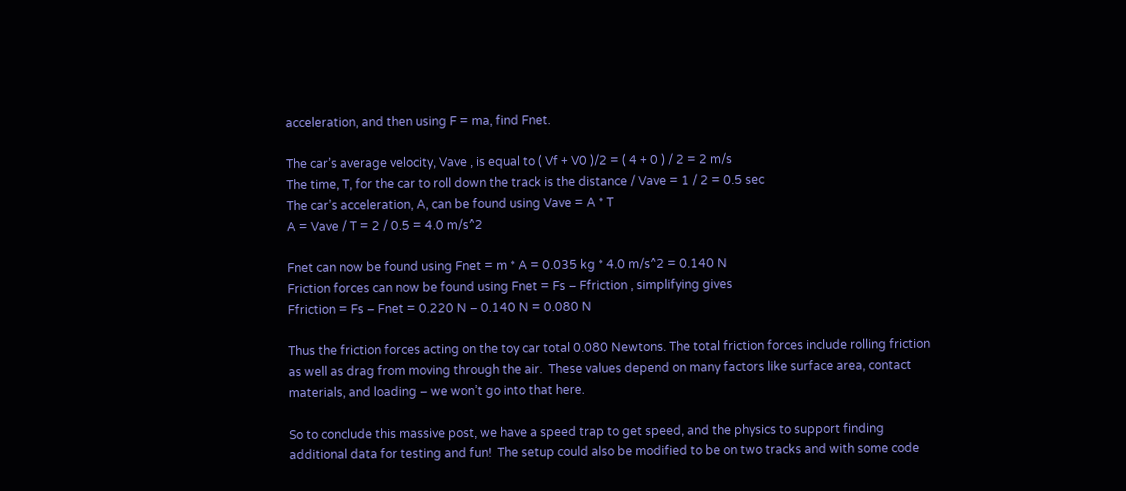acceleration, and then using F = ma, find Fnet.

The car’s average velocity, Vave , is equal to ( Vf + V0 )/2 = ( 4 + 0 ) / 2 = 2 m/s
The time, T, for the car to roll down the track is the distance / Vave = 1 / 2 = 0.5 sec
The car’s acceleration, A, can be found using Vave = A * T
A = Vave / T = 2 / 0.5 = 4.0 m/s^2

Fnet can now be found using Fnet = m * A = 0.035 kg * 4.0 m/s^2 = 0.140 N
Friction forces can now be found using Fnet = Fs – Ffriction , simplifying gives
Ffriction = Fs – Fnet = 0.220 N – 0.140 N = 0.080 N

Thus the friction forces acting on the toy car total 0.080 Newtons. The total friction forces include rolling friction as well as drag from moving through the air.  These values depend on many factors like surface area, contact materials, and loading – we won’t go into that here.

So to conclude this massive post, we have a speed trap to get speed, and the physics to support finding additional data for testing and fun!  The setup could also be modified to be on two tracks and with some code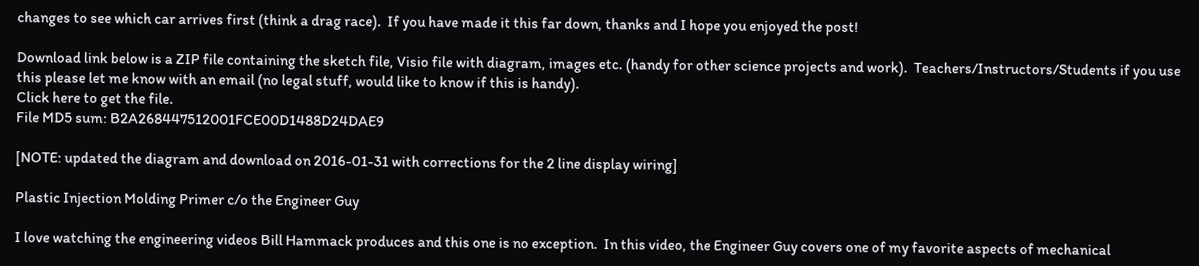changes to see which car arrives first (think a drag race).  If you have made it this far down, thanks and I hope you enjoyed the post!

Download link below is a ZIP file containing the sketch file, Visio file with diagram, images etc. (handy for other science projects and work).  Teachers/Instructors/Students if you use this please let me know with an email (no legal stuff, would like to know if this is handy).
Click here to get the file.
File MD5 sum: B2A268447512001FCE00D1488D24DAE9

[NOTE: updated the diagram and download on 2016-01-31 with corrections for the 2 line display wiring]

Plastic Injection Molding Primer c/o the Engineer Guy

I love watching the engineering videos Bill Hammack produces and this one is no exception.  In this video, the Engineer Guy covers one of my favorite aspects of mechanical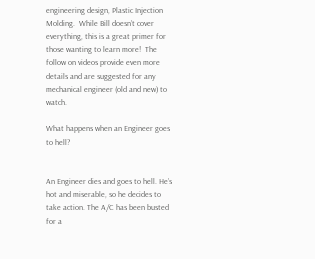engineering design, Plastic Injection Molding.  While Bill doesn’t cover everything, this is a great primer for those wanting to learn more!  The follow on videos provide even more details and are suggested for any mechanical engineer (old and new) to watch.

What happens when an Engineer goes to hell?


An Engineer dies and goes to hell. He’s hot and miserable, so he decides to take action. The A/C has been busted for a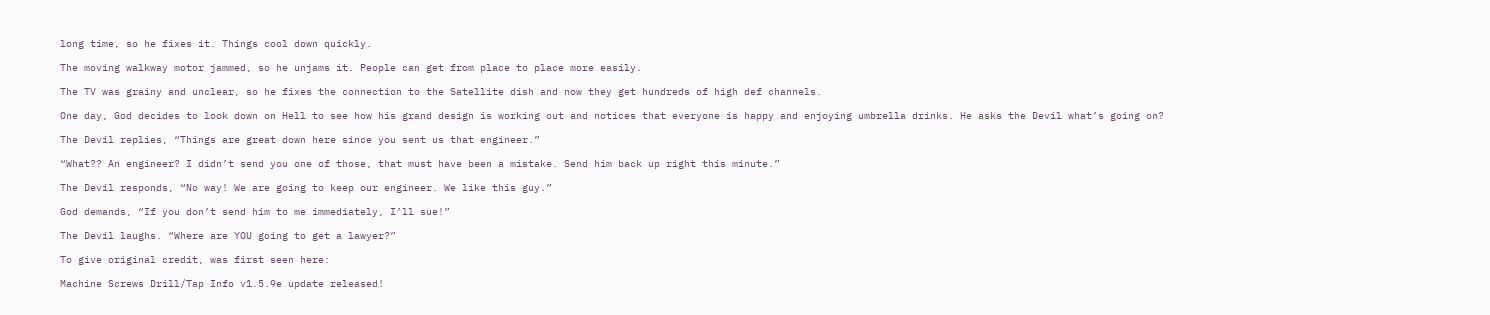long time, so he fixes it. Things cool down quickly.

The moving walkway motor jammed, so he unjams it. People can get from place to place more easily.

The TV was grainy and unclear, so he fixes the connection to the Satellite dish and now they get hundreds of high def channels.

One day, God decides to look down on Hell to see how his grand design is working out and notices that everyone is happy and enjoying umbrella drinks. He asks the Devil what’s going on?

The Devil replies, “Things are great down here since you sent us that engineer.”

“What?? An engineer? I didn’t send you one of those, that must have been a mistake. Send him back up right this minute.”

The Devil responds, “No way! We are going to keep our engineer. We like this guy.”

God demands, “If you don’t send him to me immediately, I’ll sue!”

The Devil laughs. “Where are YOU going to get a lawyer?”

To give original credit, was first seen here:

Machine Screws Drill/Tap Info v1.5.9e update released!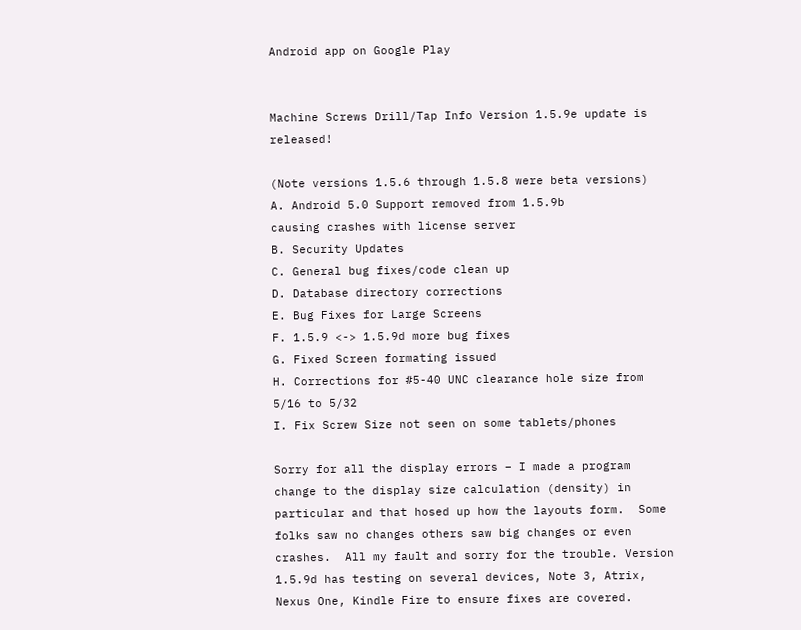Android app on Google Play


Machine Screws Drill/Tap Info Version 1.5.9e update is released!

(Note versions 1.5.6 through 1.5.8 were beta versions)
A. Android 5.0 Support removed from 1.5.9b
causing crashes with license server
B. Security Updates
C. General bug fixes/code clean up
D. Database directory corrections
E. Bug Fixes for Large Screens
F. 1.5.9 <-> 1.5.9d more bug fixes
G. Fixed Screen formating issued
H. Corrections for #5-40 UNC clearance hole size from 5/16 to 5/32
I. Fix Screw Size not seen on some tablets/phones

Sorry for all the display errors – I made a program change to the display size calculation (density) in particular and that hosed up how the layouts form.  Some folks saw no changes others saw big changes or even crashes.  All my fault and sorry for the trouble. Version 1.5.9d has testing on several devices, Note 3, Atrix, Nexus One, Kindle Fire to ensure fixes are covered.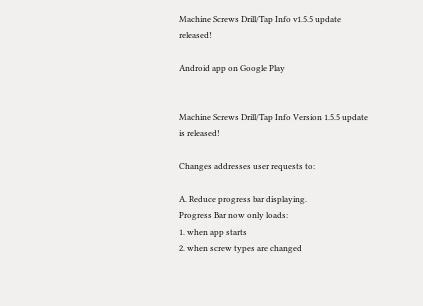Machine Screws Drill/Tap Info v1.5.5 update released!

Android app on Google Play


Machine Screws Drill/Tap Info Version 1.5.5 update is released!

Changes addresses user requests to:

A. Reduce progress bar displaying.
Progress Bar now only loads:
1. when app starts
2. when screw types are changed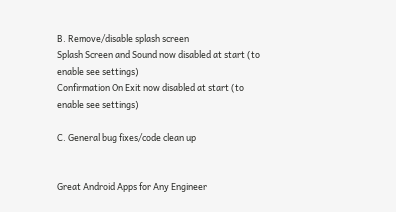B. Remove/disable splash screen
Splash Screen and Sound now disabled at start (to enable see settings)
Confirmation On Exit now disabled at start (to enable see settings)

C. General bug fixes/code clean up


Great Android Apps for Any Engineer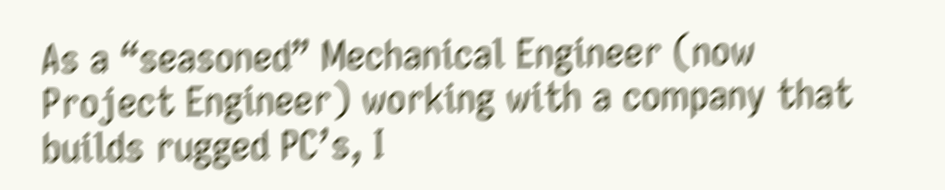As a “seasoned” Mechanical Engineer (now Project Engineer) working with a company that builds rugged PC’s, I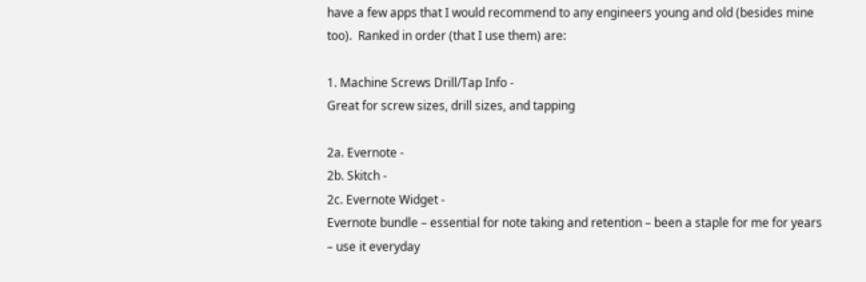have a few apps that I would recommend to any engineers young and old (besides mine too).  Ranked in order (that I use them) are:

1. Machine Screws Drill/Tap Info -
Great for screw sizes, drill sizes, and tapping

2a. Evernote -
2b. Skitch -
2c. Evernote Widget -
Evernote bundle – essential for note taking and retention – been a staple for me for years – use it everyday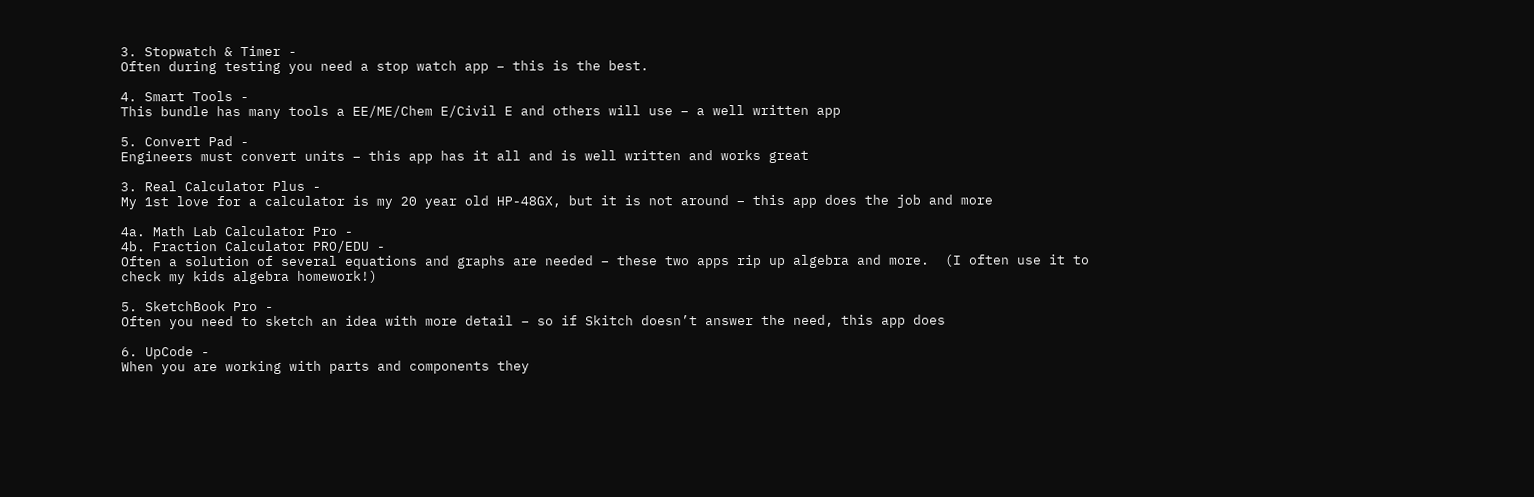3. Stopwatch & Timer -
Often during testing you need a stop watch app – this is the best.

4. Smart Tools -
This bundle has many tools a EE/ME/Chem E/Civil E and others will use – a well written app

5. Convert Pad -
Engineers must convert units – this app has it all and is well written and works great

3. Real Calculator Plus -
My 1st love for a calculator is my 20 year old HP-48GX, but it is not around – this app does the job and more

4a. Math Lab Calculator Pro -
4b. Fraction Calculator PRO/EDU -
Often a solution of several equations and graphs are needed – these two apps rip up algebra and more.  (I often use it to check my kids algebra homework!)

5. SketchBook Pro -
Often you need to sketch an idea with more detail – so if Skitch doesn’t answer the need, this app does

6. UpCode -
When you are working with parts and components they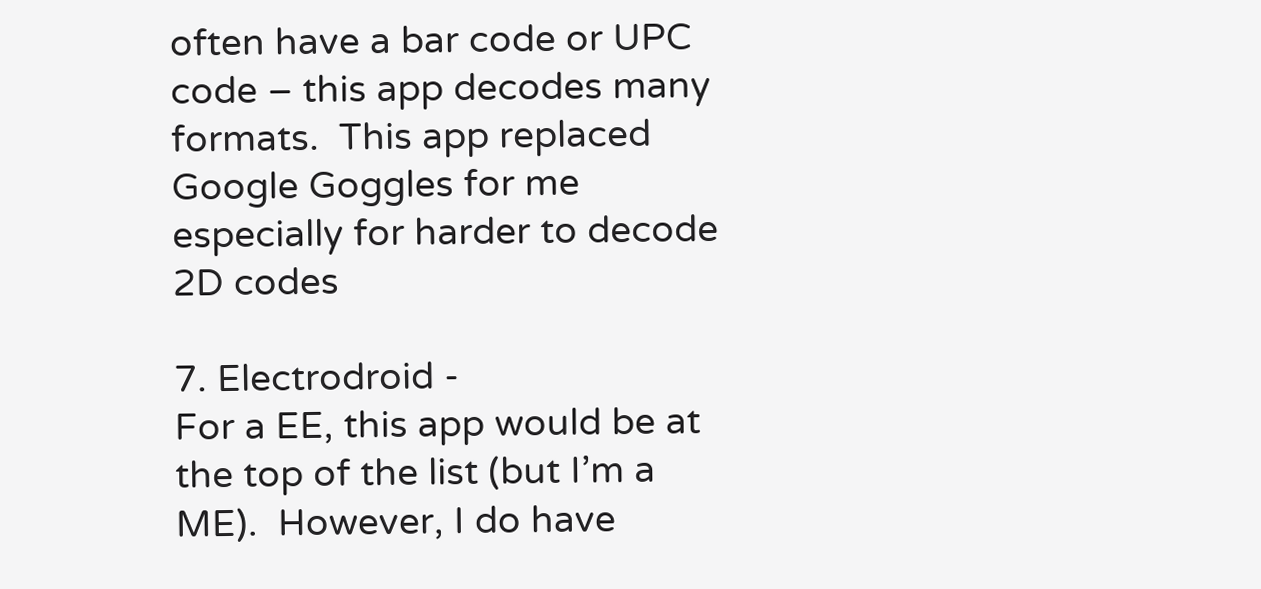often have a bar code or UPC code – this app decodes many formats.  This app replaced Google Goggles for me especially for harder to decode 2D codes

7. Electrodroid -
For a EE, this app would be at the top of the list (but I’m a ME).  However, I do have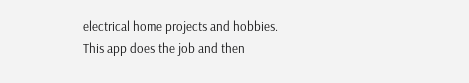electrical home projects and hobbies.  This app does the job and then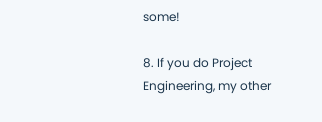some!

8. If you do Project Engineering, my other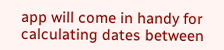app will come in handy for calculating dates between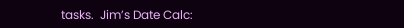tasks.  Jim’s Date Calc: